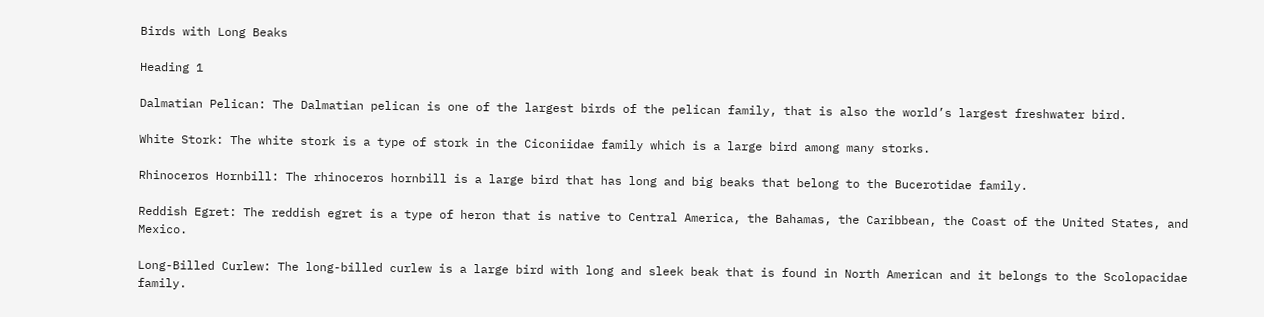Birds with Long Beaks

Heading 1

Dalmatian Pelican: The Dalmatian pelican is one of the largest birds of the pelican family, that is also the world’s largest freshwater bird.

White Stork: The white stork is a type of stork in the Ciconiidae family which is a large bird among many storks.

Rhinoceros Hornbill: The rhinoceros hornbill is a large bird that has long and big beaks that belong to the Bucerotidae family.

Reddish Egret: The reddish egret is a type of heron that is native to Central America, the Bahamas, the Caribbean, the Coast of the United States, and Mexico.

Long-Billed Curlew: The long-billed curlew is a large bird with long and sleek beak that is found in North American and it belongs to the Scolopacidae family.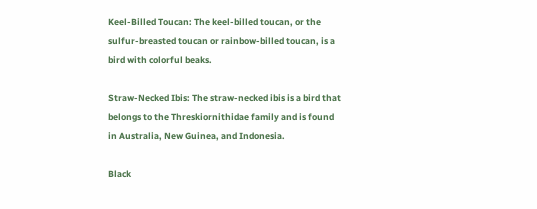Keel-Billed Toucan: The keel-billed toucan, or the sulfur-breasted toucan or rainbow-billed toucan, is a bird with colorful beaks.

Straw-Necked Ibis: The straw-necked ibis is a bird that belongs to the Threskiornithidae family and is found in Australia, New Guinea, and Indonesia.

Black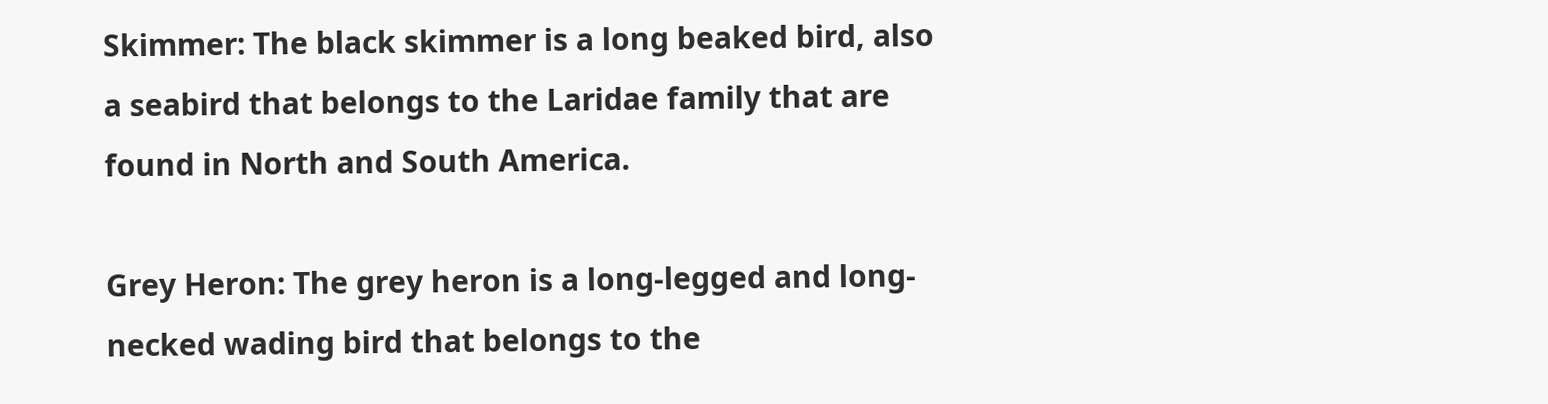Skimmer: The black skimmer is a long beaked bird, also a seabird that belongs to the Laridae family that are found in North and South America.

Grey Heron: The grey heron is a long-legged and long-necked wading bird that belongs to the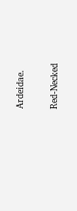Ardeidae.

Red-Necked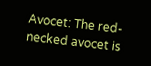Avocet: The red-necked avocet is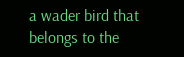a wader bird that belongs to the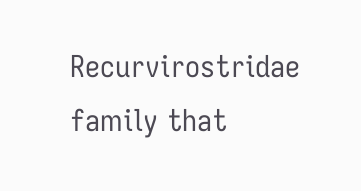Recurvirostridae family that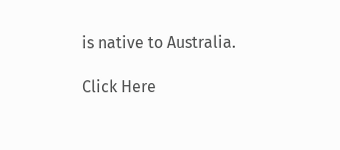is native to Australia.

Click Here